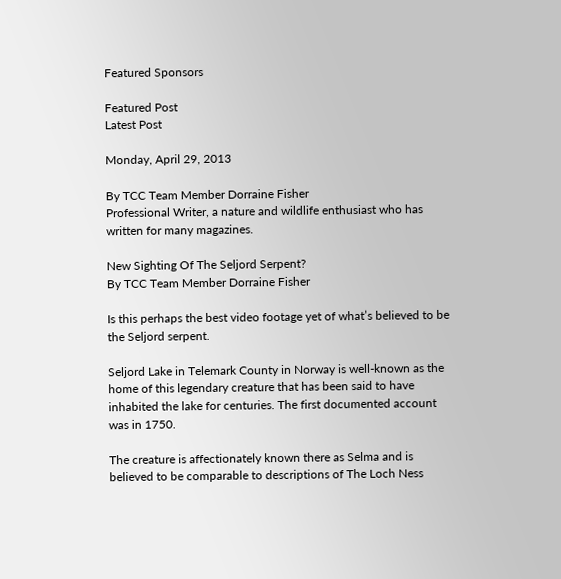Featured Sponsors

Featured Post
Latest Post

Monday, April 29, 2013

By TCC Team Member Dorraine Fisher
Professional Writer, a nature and wildlife enthusiast who has written for many magazines.

New Sighting Of The Seljord Serpent?
By TCC Team Member Dorraine Fisher

Is this perhaps the best video footage yet of what’s believed to be the Seljord serpent.

Seljord Lake in Telemark County in Norway is well-known as the home of this legendary creature that has been said to have inhabited the lake for centuries. The first documented account was in 1750.

The creature is affectionately known there as Selma and is believed to be comparable to descriptions of The Loch Ness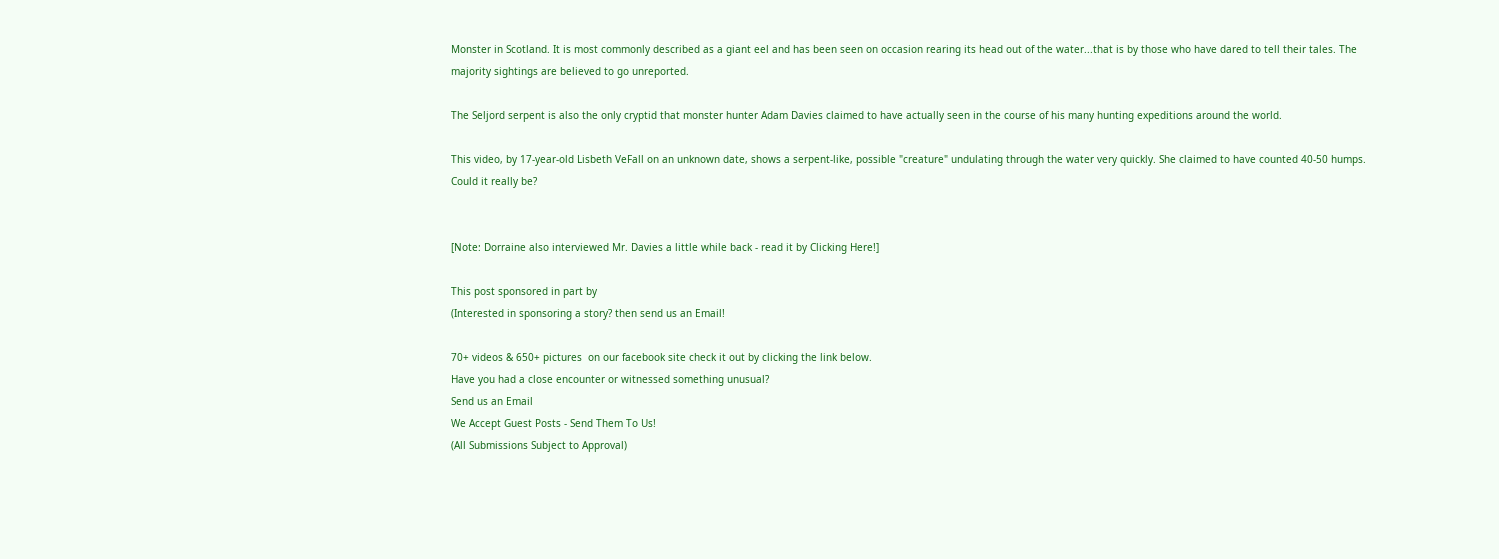Monster in Scotland. It is most commonly described as a giant eel and has been seen on occasion rearing its head out of the water...that is by those who have dared to tell their tales. The majority sightings are believed to go unreported.

The Seljord serpent is also the only cryptid that monster hunter Adam Davies claimed to have actually seen in the course of his many hunting expeditions around the world.

This video, by 17-year-old Lisbeth VeFall on an unknown date, shows a serpent-like, possible "creature" undulating through the water very quickly. She claimed to have counted 40-50 humps. Could it really be?


[Note: Dorraine also interviewed Mr. Davies a little while back - read it by Clicking Here!]

This post sponsored in part by
(Interested in sponsoring a story? then send us an Email!

70+ videos & 650+ pictures  on our facebook site check it out by clicking the link below.
Have you had a close encounter or witnessed something unusual?
Send us an Email
We Accept Guest Posts - Send Them To Us!
(All Submissions Subject to Approval)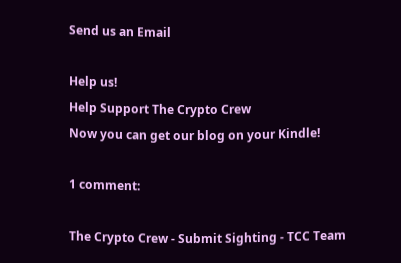Send us an Email

Help us!
Help Support The Crypto Crew
Now you can get our blog on your Kindle!

1 comment:

The Crypto Crew - Submit Sighting - TCC Team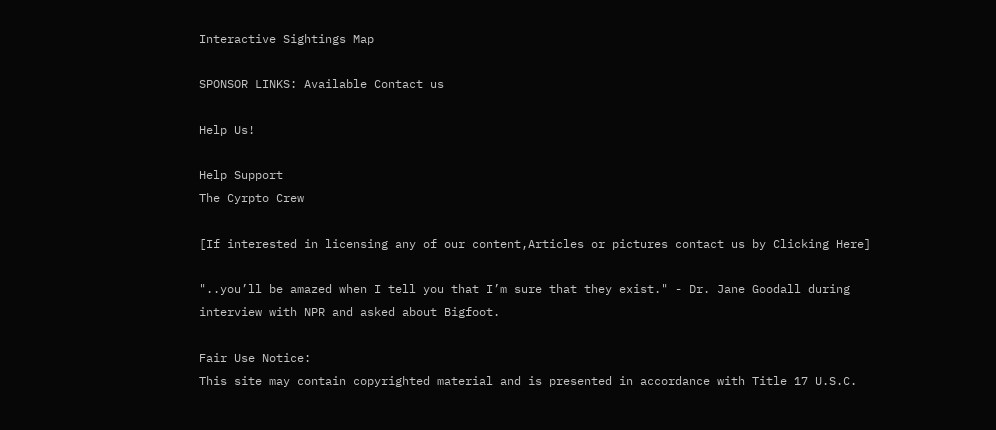Interactive Sightings Map

SPONSOR LINKS: Available Contact us

Help Us!

Help Support
The Cyrpto Crew

[If interested in licensing any of our content,Articles or pictures contact us by Clicking Here]

"..you’ll be amazed when I tell you that I’m sure that they exist." - Dr. Jane Goodall during interview with NPR and asked about Bigfoot.

Fair Use Notice:
This site may contain copyrighted material and is presented in accordance with Title 17 U.S.C.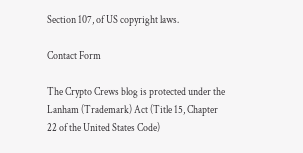Section 107, of US copyright laws.

Contact Form

The Crypto Crews blog is protected under the Lanham (Trademark) Act (Title 15, Chapter 22 of the United States Code)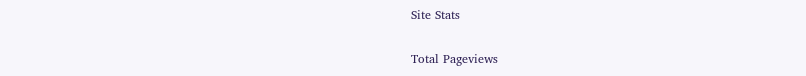Site Stats

Total Pageviews